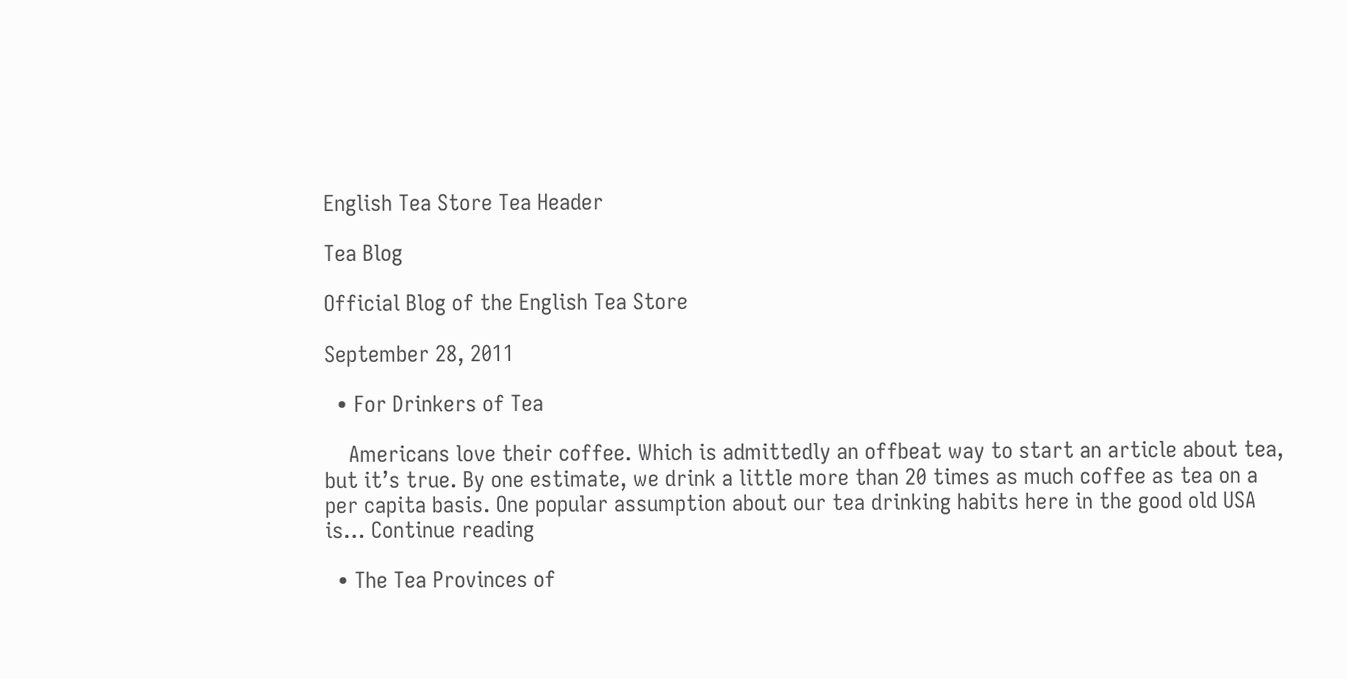English Tea Store Tea Header

Tea Blog

Official Blog of the English Tea Store

September 28, 2011

  • For Drinkers of Tea

    Americans love their coffee. Which is admittedly an offbeat way to start an article about tea, but it’s true. By one estimate, we drink a little more than 20 times as much coffee as tea on a per capita basis. One popular assumption about our tea drinking habits here in the good old USA is… Continue reading

  • The Tea Provinces of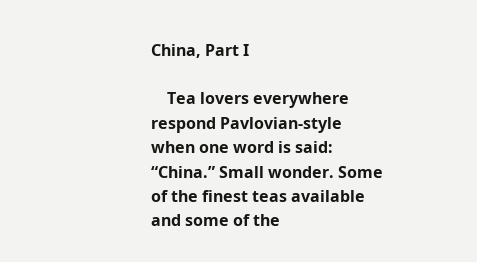China, Part I

    Tea lovers everywhere respond Pavlovian-style when one word is said: “China.” Small wonder. Some of the finest teas available and some of the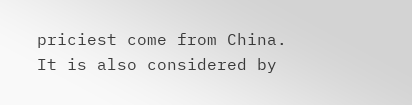priciest come from China. It is also considered by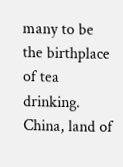many to be the birthplace of tea drinking. China, land of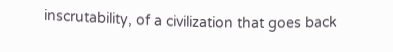inscrutability, of a civilization that goes back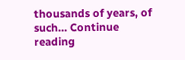thousands of years, of such… Continue reading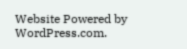Website Powered by WordPress.com.